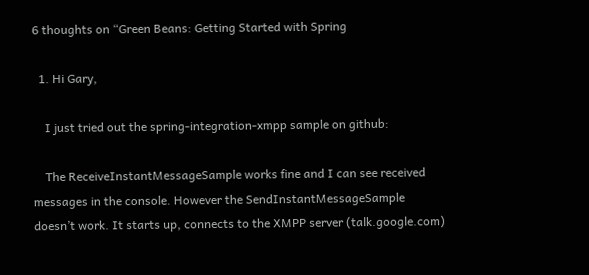6 thoughts on “Green Beans: Getting Started with Spring

  1. Hi Gary,

    I just tried out the spring-integration-xmpp sample on github:

    The ReceiveInstantMessageSample works fine and I can see received messages in the console. However the SendInstantMessageSample doesn’t work. It starts up, connects to the XMPP server (talk.google.com)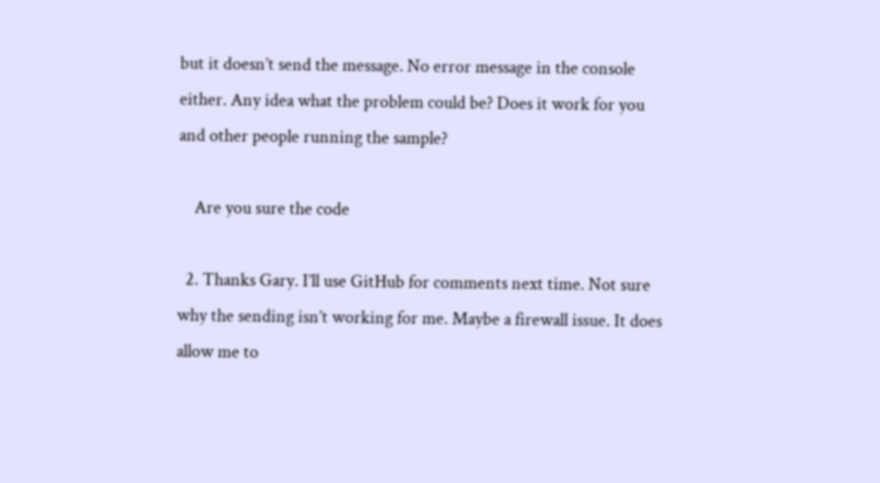but it doesn’t send the message. No error message in the console either. Any idea what the problem could be? Does it work for you and other people running the sample?

    Are you sure the code

  2. Thanks Gary. I’ll use GitHub for comments next time. Not sure why the sending isn’t working for me. Maybe a firewall issue. It does allow me to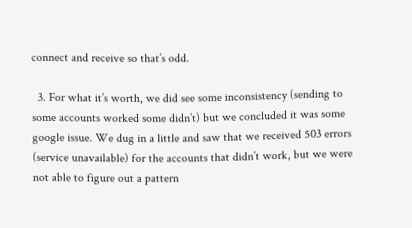connect and receive so that’s odd.

  3. For what it’s worth, we did see some inconsistency (sending to some accounts worked some didn’t) but we concluded it was some google issue. We dug in a little and saw that we received 503 errors (service unavailable) for the accounts that didn’t work, but we were not able to figure out a pattern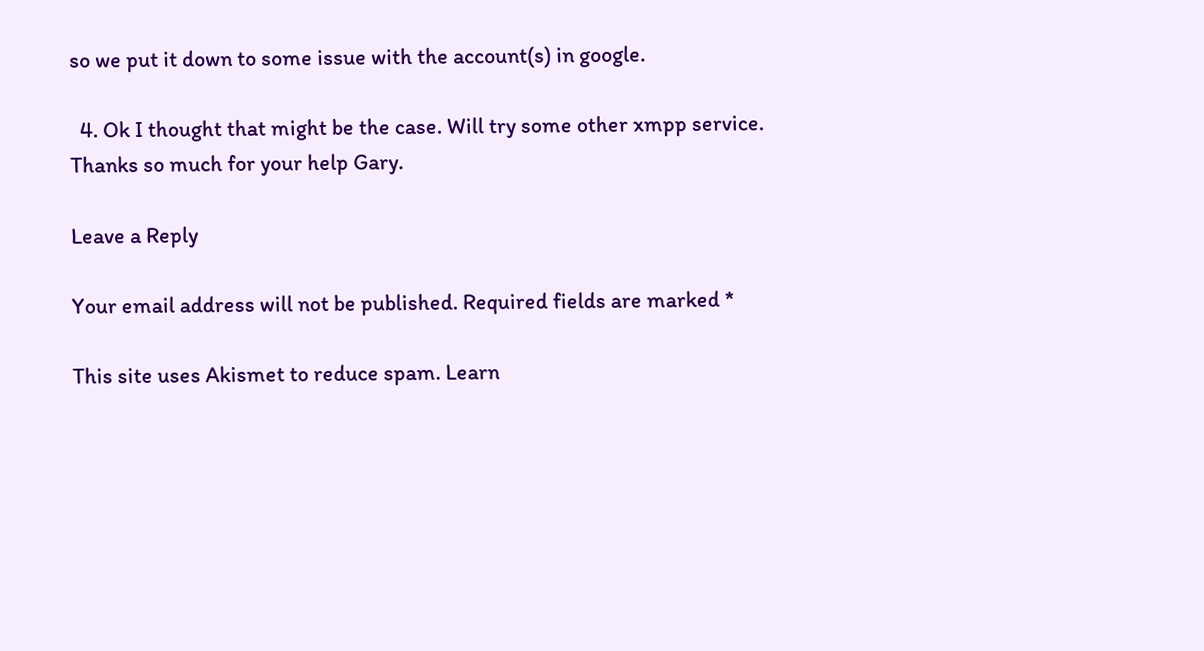so we put it down to some issue with the account(s) in google.

  4. Ok I thought that might be the case. Will try some other xmpp service. Thanks so much for your help Gary.

Leave a Reply

Your email address will not be published. Required fields are marked *

This site uses Akismet to reduce spam. Learn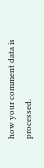how your comment data is processed.